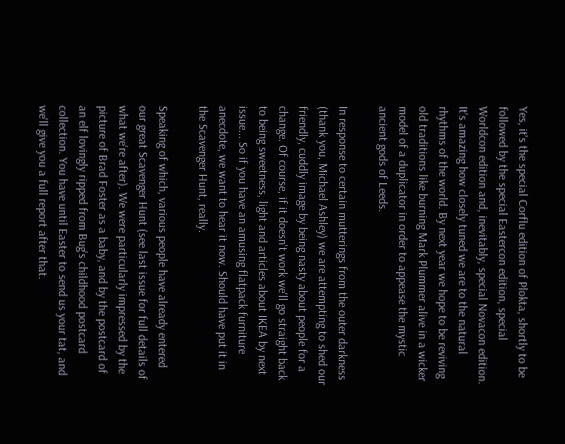Yes, it's the special Corflu edition of Plokta, shortly to be followed by the special Eastercon edition, special Worldcon edition and, inevitably, special Novacon edition. It's amazing how closely tuned we are to the natural rhythms of the world. By next year we hope to be reviving old traditions like burning Mark Plummer alive in a wicker model of a duplicator in order to appease the mystic ancient gods of Leeds.

In response to certain mutterings from the outer darkness (thank you, Michael Ashley) we are attempting to shed our friendly, cuddly image by being nasty about people for a change. Of course, if it doesn't work we'll go straight back to being sweetness, light and articles about IKEA by next issue... So if you have an amusing flatpack furniture anecdote, we want to hear it now. Should have put it in the Scavenger Hunt, really.

Speaking of which, various people have already entered our great Scavenger Hunt (see last issue for full details of what we're after). We were particularly impressed by the picture of Brad Foster as a baby, and by the postcard of an elf lovingly ripped from Bug's childhood postcard collection. You have until Easter to send us your tat, and we'll give you a full report after that.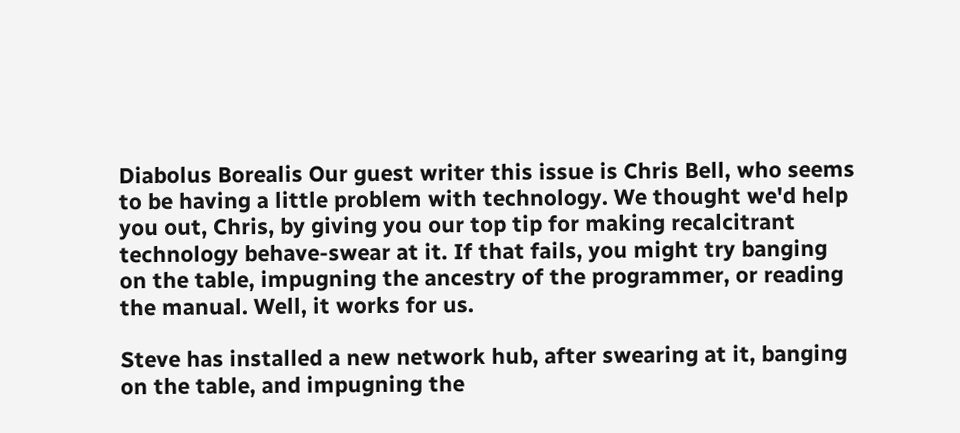Diabolus Borealis Our guest writer this issue is Chris Bell, who seems to be having a little problem with technology. We thought we'd help you out, Chris, by giving you our top tip for making recalcitrant technology behave-swear at it. If that fails, you might try banging on the table, impugning the ancestry of the programmer, or reading the manual. Well, it works for us.

Steve has installed a new network hub, after swearing at it, banging on the table, and impugning the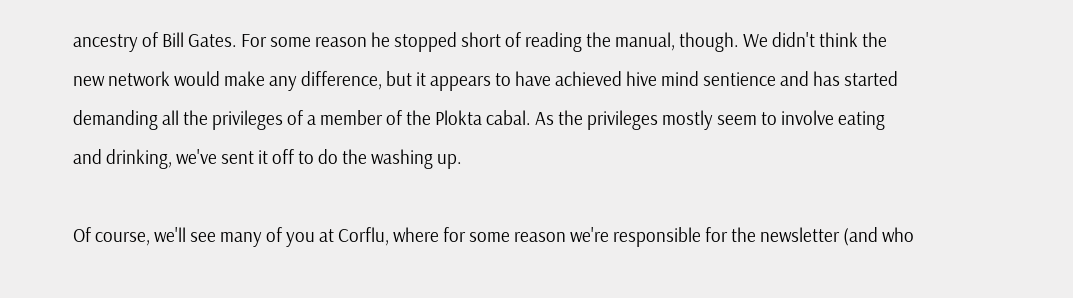ancestry of Bill Gates. For some reason he stopped short of reading the manual, though. We didn't think the new network would make any difference, but it appears to have achieved hive mind sentience and has started demanding all the privileges of a member of the Plokta cabal. As the privileges mostly seem to involve eating and drinking, we've sent it off to do the washing up.

Of course, we'll see many of you at Corflu, where for some reason we're responsible for the newsletter (and who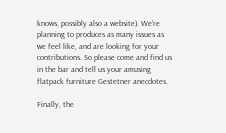knows, possibly also a website). We're planning to produces as many issues as we feel like, and are looking for your contributions. So please come and find us in the bar and tell us your amusing flatpack furniture Gestetner anecdotes.

Finally, the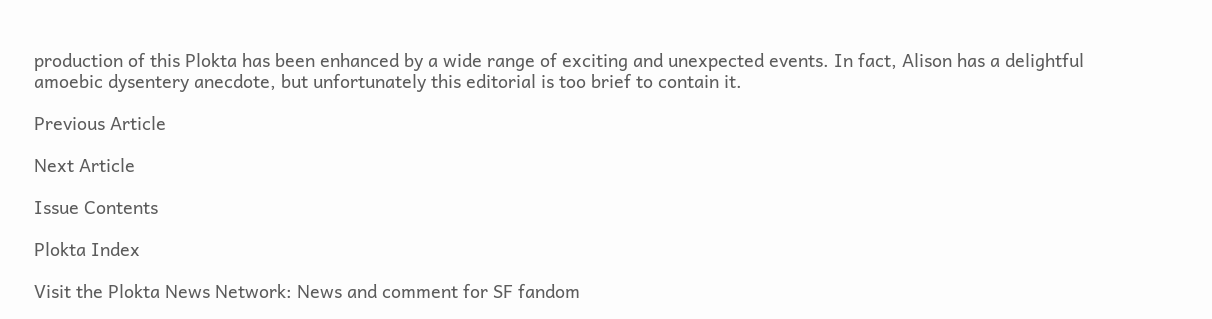production of this Plokta has been enhanced by a wide range of exciting and unexpected events. In fact, Alison has a delightful amoebic dysentery anecdote, but unfortunately this editorial is too brief to contain it.

Previous Article

Next Article

Issue Contents

Plokta Index

Visit the Plokta News Network: News and comment for SF fandom